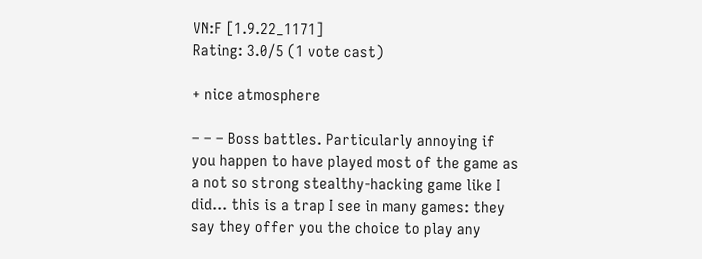VN:F [1.9.22_1171]
Rating: 3.0/5 (1 vote cast)

+ nice atmosphere

– – – Boss battles. Particularly annoying if you happen to have played most of the game as a not so strong stealthy-hacking game like I did… this is a trap I see in many games: they say they offer you the choice to play any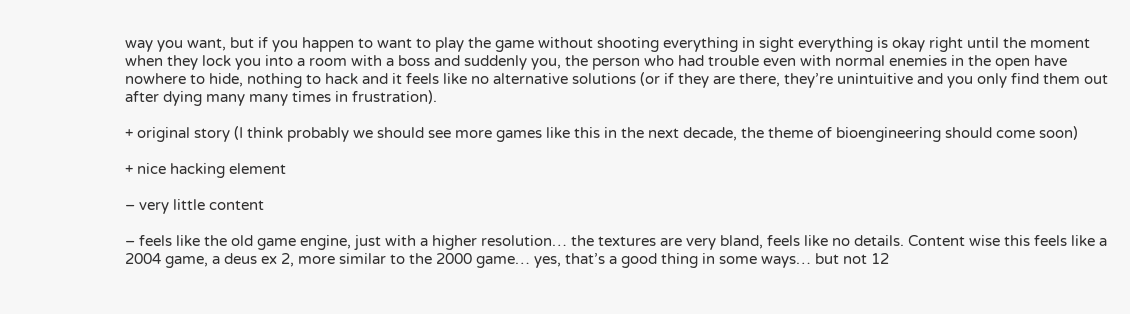way you want, but if you happen to want to play the game without shooting everything in sight everything is okay right until the moment when they lock you into a room with a boss and suddenly you, the person who had trouble even with normal enemies in the open have nowhere to hide, nothing to hack and it feels like no alternative solutions (or if they are there, they’re unintuitive and you only find them out after dying many many times in frustration).

+ original story (I think probably we should see more games like this in the next decade, the theme of bioengineering should come soon)

+ nice hacking element

– very little content

– feels like the old game engine, just with a higher resolution… the textures are very bland, feels like no details. Content wise this feels like a 2004 game, a deus ex 2, more similar to the 2000 game… yes, that’s a good thing in some ways… but not 12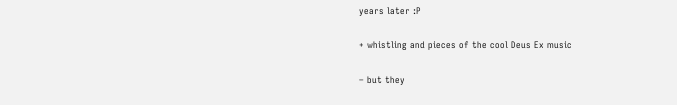years later :P

+ whistling and pieces of the cool Deus Ex music

– but they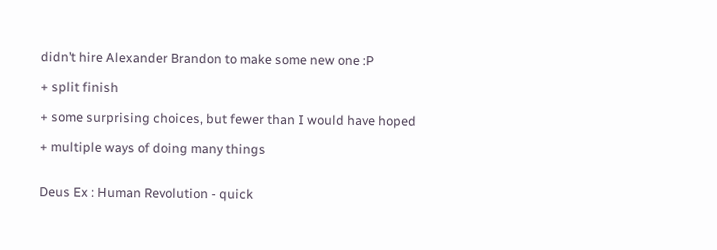didn’t hire Alexander Brandon to make some new one :P

+ split finish

+ some surprising choices, but fewer than I would have hoped

+ multiple ways of doing many things


Deus Ex : Human Revolution - quick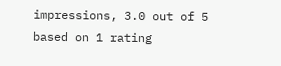impressions, 3.0 out of 5 based on 1 rating